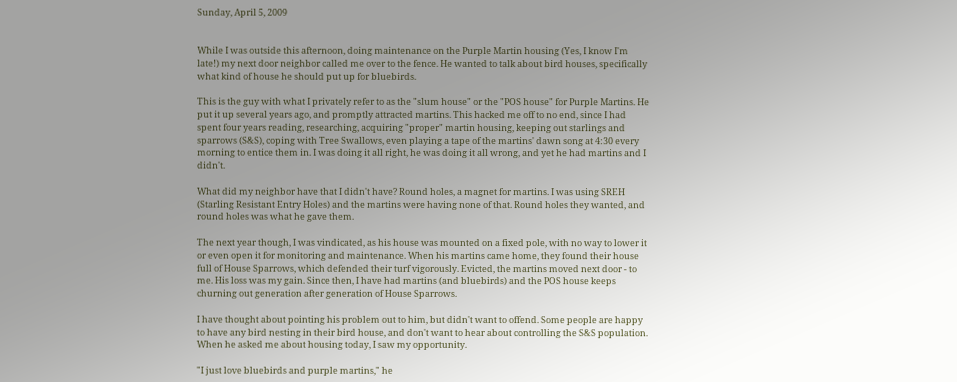Sunday, April 5, 2009


While I was outside this afternoon, doing maintenance on the Purple Martin housing (Yes, I know I'm late!) my next door neighbor called me over to the fence. He wanted to talk about bird houses, specifically what kind of house he should put up for bluebirds.

This is the guy with what I privately refer to as the "slum house" or the "POS house" for Purple Martins. He put it up several years ago, and promptly attracted martins. This hacked me off to no end, since I had spent four years reading, researching, acquiring "proper" martin housing, keeping out starlings and sparrows (S&S), coping with Tree Swallows, even playing a tape of the martins' dawn song at 4:30 every morning to entice them in. I was doing it all right, he was doing it all wrong, and yet he had martins and I didn't.

What did my neighbor have that I didn't have? Round holes, a magnet for martins. I was using SREH (Starling Resistant Entry Holes) and the martins were having none of that. Round holes they wanted, and round holes was what he gave them.

The next year though, I was vindicated, as his house was mounted on a fixed pole, with no way to lower it or even open it for monitoring and maintenance. When his martins came home, they found their house full of House Sparrows, which defended their turf vigorously. Evicted, the martins moved next door - to me. His loss was my gain. Since then, I have had martins (and bluebirds) and the POS house keeps churning out generation after generation of House Sparrows.

I have thought about pointing his problem out to him, but didn't want to offend. Some people are happy to have any bird nesting in their bird house, and don't want to hear about controlling the S&S population. When he asked me about housing today, I saw my opportunity.

"I just love bluebirds and purple martins," he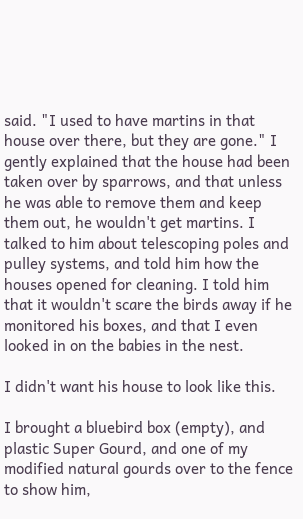said. "I used to have martins in that house over there, but they are gone." I gently explained that the house had been taken over by sparrows, and that unless he was able to remove them and keep them out, he wouldn't get martins. I talked to him about telescoping poles and pulley systems, and told him how the houses opened for cleaning. I told him that it wouldn't scare the birds away if he monitored his boxes, and that I even looked in on the babies in the nest.

I didn't want his house to look like this.

I brought a bluebird box (empty), and plastic Super Gourd, and one of my modified natural gourds over to the fence to show him,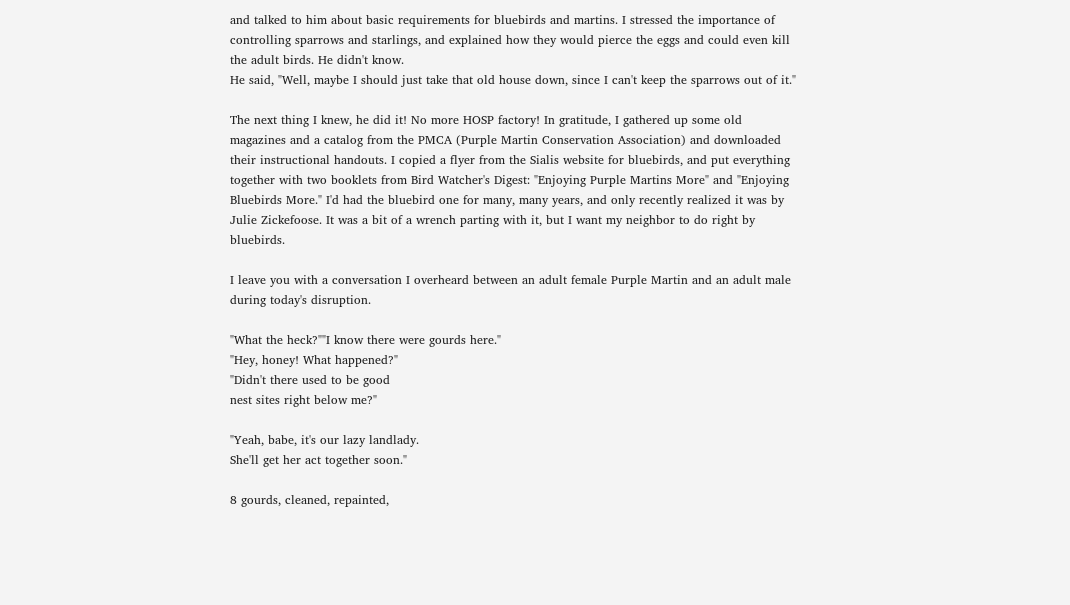and talked to him about basic requirements for bluebirds and martins. I stressed the importance of controlling sparrows and starlings, and explained how they would pierce the eggs and could even kill the adult birds. He didn't know.
He said, "Well, maybe I should just take that old house down, since I can't keep the sparrows out of it."

The next thing I knew, he did it! No more HOSP factory! In gratitude, I gathered up some old magazines and a catalog from the PMCA (Purple Martin Conservation Association) and downloaded their instructional handouts. I copied a flyer from the Sialis website for bluebirds, and put everything together with two booklets from Bird Watcher's Digest: "Enjoying Purple Martins More" and "Enjoying Bluebirds More." I'd had the bluebird one for many, many years, and only recently realized it was by Julie Zickefoose. It was a bit of a wrench parting with it, but I want my neighbor to do right by bluebirds.

I leave you with a conversation I overheard between an adult female Purple Martin and an adult male during today's disruption.

"What the heck?""I know there were gourds here."
"Hey, honey! What happened?"
"Didn't there used to be good
nest sites right below me?"

"Yeah, babe, it's our lazy landlady.
She'll get her act together soon."

8 gourds, cleaned, repainted,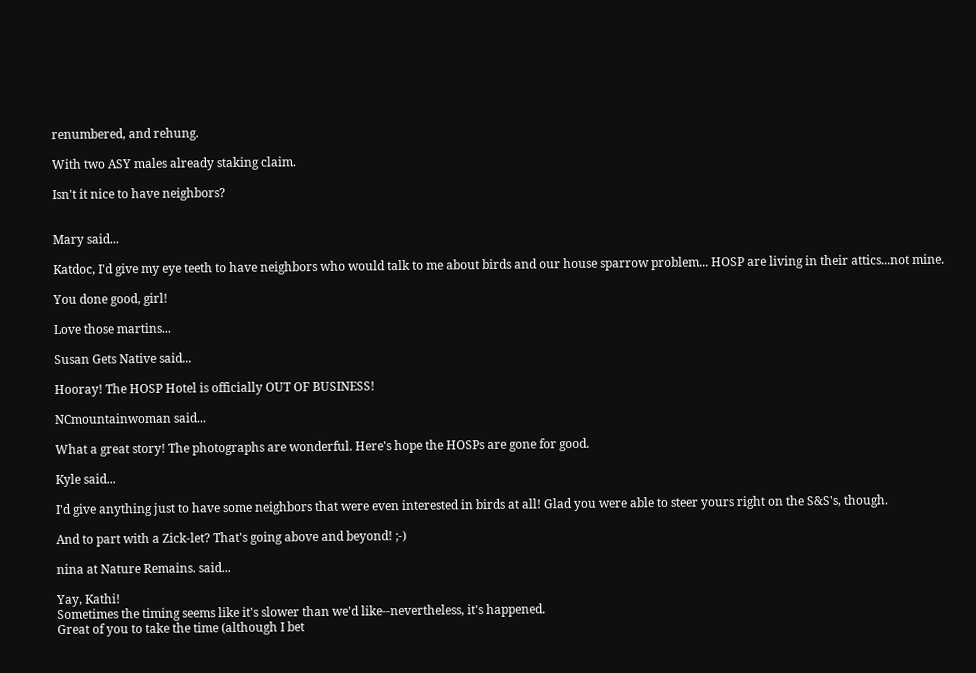renumbered, and rehung.

With two ASY males already staking claim.

Isn't it nice to have neighbors?


Mary said...

Katdoc, I'd give my eye teeth to have neighbors who would talk to me about birds and our house sparrow problem... HOSP are living in their attics...not mine.

You done good, girl!

Love those martins...

Susan Gets Native said...

Hooray! The HOSP Hotel is officially OUT OF BUSINESS!

NCmountainwoman said...

What a great story! The photographs are wonderful. Here's hope the HOSPs are gone for good.

Kyle said...

I'd give anything just to have some neighbors that were even interested in birds at all! Glad you were able to steer yours right on the S&S's, though.

And to part with a Zick-let? That's going above and beyond! ;-)

nina at Nature Remains. said...

Yay, Kathi!
Sometimes the timing seems like it's slower than we'd like--nevertheless, it's happened.
Great of you to take the time (although I bet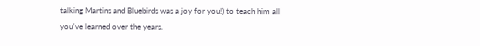talking Martins and Bluebirds was a joy for you!) to teach him all you've learned over the years.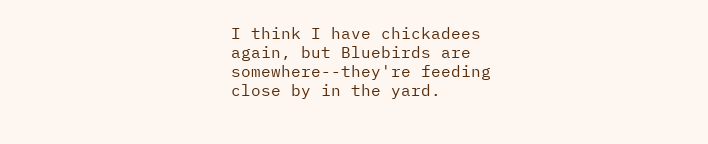I think I have chickadees again, but Bluebirds are somewhere--they're feeding close by in the yard.